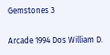Gemstones 3

Arcade 1994 Dos William D.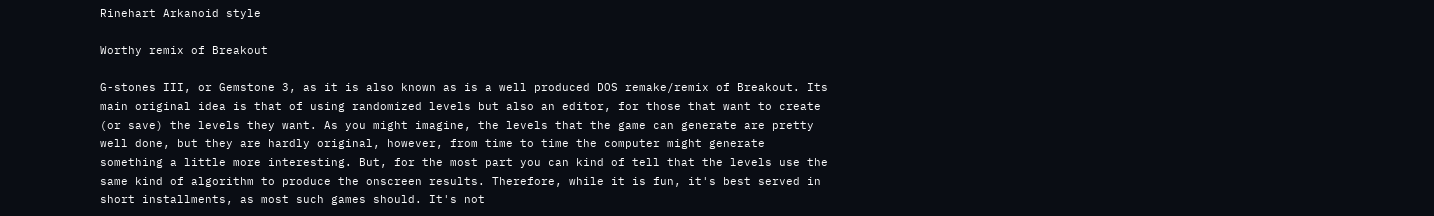Rinehart Arkanoid style

Worthy remix of Breakout

G-stones III, or Gemstone 3, as it is also known as is a well produced DOS remake/remix of Breakout. Its main original idea is that of using randomized levels but also an editor, for those that want to create (or save) the levels they want. As you might imagine, the levels that the game can generate are pretty well done, but they are hardly original, however, from time to time the computer might generate something a little more interesting. But, for the most part you can kind of tell that the levels use the same kind of algorithm to produce the onscreen results. Therefore, while it is fun, it's best served in short installments, as most such games should. It's not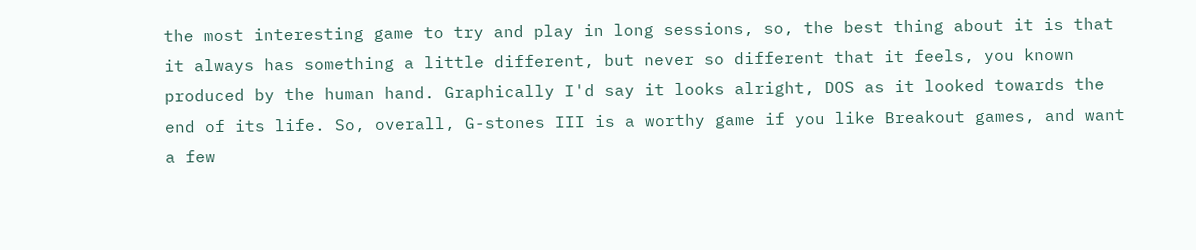the most interesting game to try and play in long sessions, so, the best thing about it is that it always has something a little different, but never so different that it feels, you known produced by the human hand. Graphically I'd say it looks alright, DOS as it looked towards the end of its life. So, overall, G-stones III is a worthy game if you like Breakout games, and want a few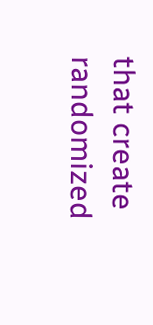that create randomized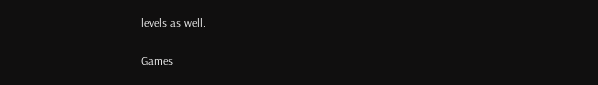levels as well.

Games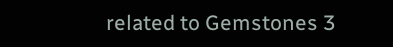related to Gemstones 3